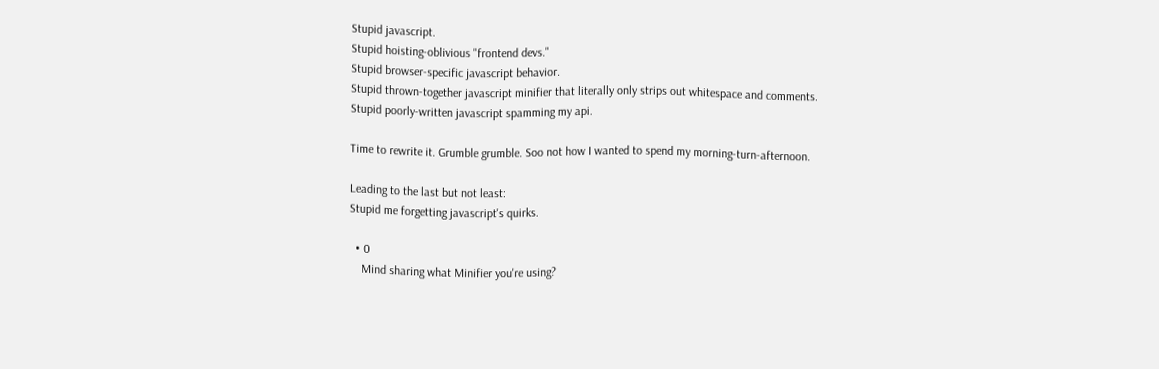Stupid javascript.
Stupid hoisting-oblivious "frontend devs."
Stupid browser-specific javascript behavior.
Stupid thrown-together javascript minifier that literally only strips out whitespace and comments.
Stupid poorly-written javascript spamming my api.

Time to rewrite it. Grumble grumble. Soo not how I wanted to spend my morning-turn-afternoon.

Leading to the last but not least:
Stupid me forgetting javascript's quirks.

  • 0
    Mind sharing what Minifier you're using?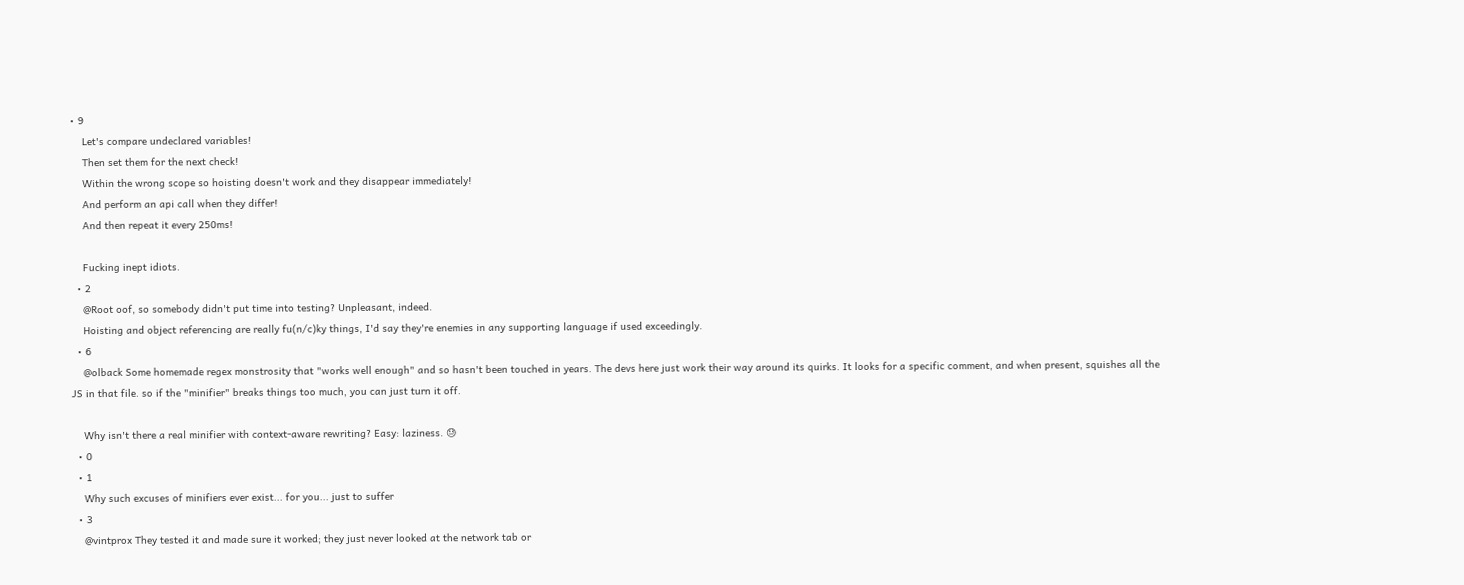• 9
    Let's compare undeclared variables!
    Then set them for the next check!
    Within the wrong scope so hoisting doesn't work and they disappear immediately!
    And perform an api call when they differ!
    And then repeat it every 250ms!

    Fucking inept idiots.
  • 2
    @Root oof, so somebody didn't put time into testing? Unpleasant, indeed.
    Hoisting and object referencing are really fu(n/c)ky things, I'd say they're enemies in any supporting language if used exceedingly.
  • 6
    @olback Some homemade regex monstrosity that "works well enough" and so hasn't been touched in years. The devs here just work their way around its quirks. It looks for a specific comment, and when present, squishes all the JS in that file. so if the "minifier" breaks things too much, you can just turn it off.

    Why isn't there a real minifier with context-aware rewriting? Easy: laziness. 😓
  • 0
  • 1
    Why such excuses of minifiers ever exist... for you... just to suffer
  • 3
    @vintprox They tested it and made sure it worked; they just never looked at the network tab or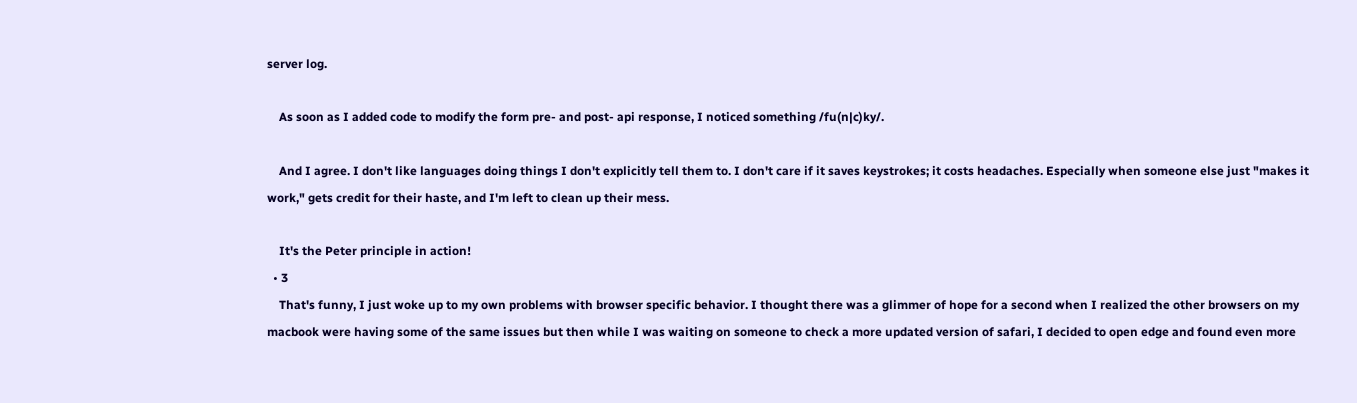server log.

    As soon as I added code to modify the form pre- and post- api response, I noticed something /fu(n|c)ky/.

    And I agree. I don't like languages doing things I don't explicitly tell them to. I don't care if it saves keystrokes; it costs headaches. Especially when someone else just "makes it work," gets credit for their haste, and I'm left to clean up their mess.

    It's the Peter principle in action!
  • 3
    That's funny, I just woke up to my own problems with browser specific behavior. I thought there was a glimmer of hope for a second when I realized the other browsers on my macbook were having some of the same issues but then while I was waiting on someone to check a more updated version of safari, I decided to open edge and found even more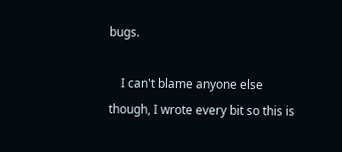bugs.

    I can't blame anyone else though, I wrote every bit so this is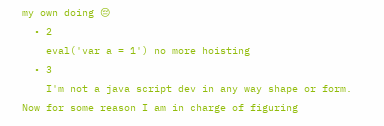my own doing 😔
  • 2
    eval('var a = 1') no more hoisting
  • 3
    I'm not a java script dev in any way shape or form. Now for some reason I am in charge of figuring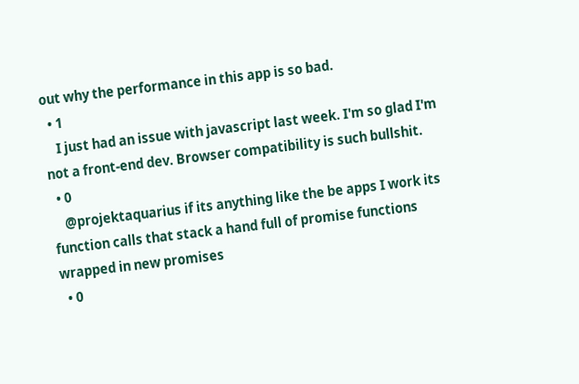out why the performance in this app is so bad.
  • 1
    I just had an issue with javascript last week. I'm so glad I'm not a front-end dev. Browser compatibility is such bullshit.
  • 0
    @projektaquarius if its anything like the be apps I work its function calls that stack a hand full of promise functions wrapped in new promises
  • 0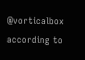@vorticalbox according to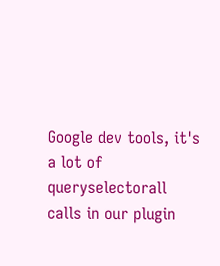Google dev tools, it's a lot of queryselectorall calls in our plugin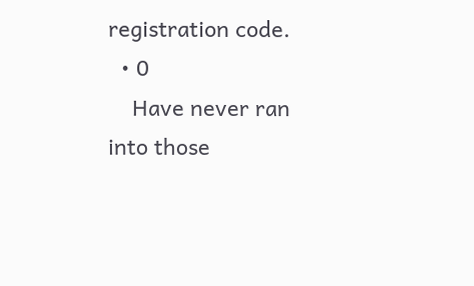registration code.
  • 0
    Have never ran into those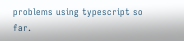problems using typescript so far.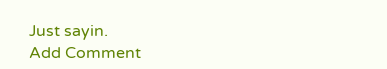Just sayin.
Add Comment